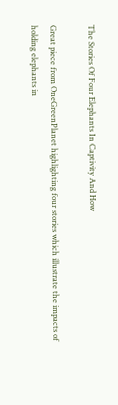The Stories Of Four Elephants In Captivity And How

Great piece from OneGreenPlanet highlighting four stories which illustrate the impacts of holding elephants in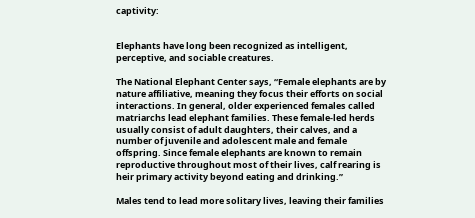captivity:


Elephants have long been recognized as intelligent, perceptive, and sociable creatures.

The National Elephant Center says, “Female elephants are by nature affiliative, meaning they focus their efforts on social interactions. In general, older experienced females called matriarchs lead elephant families. These female-led herds usually consist of adult daughters, their calves, and a number of juvenile and adolescent male and female offspring. Since female elephants are known to remain reproductive throughout most of their lives, calf rearing is heir primary activity beyond eating and drinking.”

Males tend to lead more solitary lives, leaving their families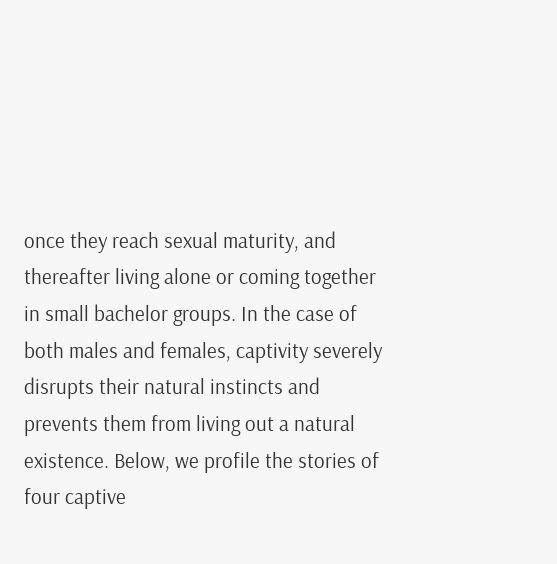once they reach sexual maturity, and thereafter living alone or coming together in small bachelor groups. In the case of both males and females, captivity severely disrupts their natural instincts and prevents them from living out a natural existence. Below, we profile the stories of four captive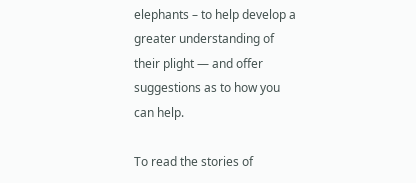elephants – to help develop a greater understanding of their plight — and offer suggestions as to how you can help.

To read the stories of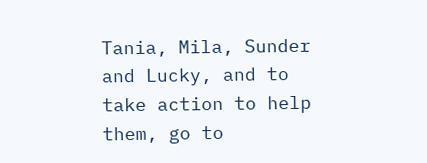Tania, Mila, Sunder and Lucky, and to take action to help them, go to